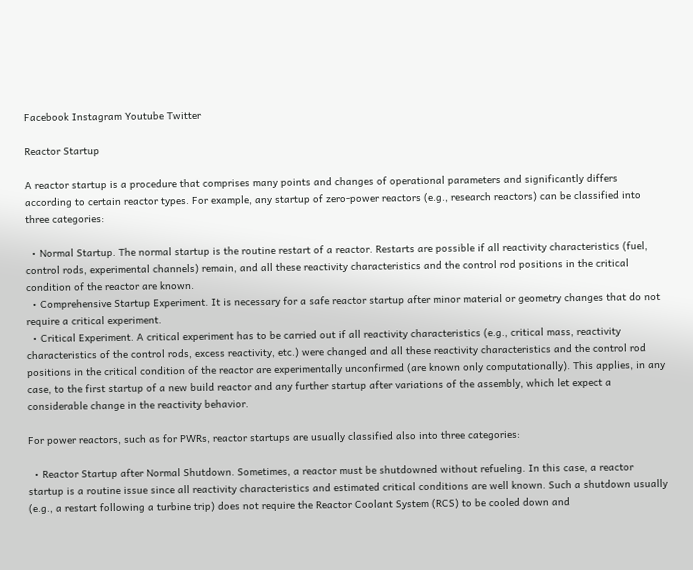Facebook Instagram Youtube Twitter

Reactor Startup

A reactor startup is a procedure that comprises many points and changes of operational parameters and significantly differs according to certain reactor types. For example, any startup of zero-power reactors (e.g., research reactors) can be classified into three categories:

  • Normal Startup. The normal startup is the routine restart of a reactor. Restarts are possible if all reactivity characteristics (fuel, control rods, experimental channels) remain, and all these reactivity characteristics and the control rod positions in the critical condition of the reactor are known.
  • Comprehensive Startup Experiment. It is necessary for a safe reactor startup after minor material or geometry changes that do not require a critical experiment.
  • Critical Experiment. A critical experiment has to be carried out if all reactivity characteristics (e.g., critical mass, reactivity characteristics of the control rods, excess reactivity, etc.) were changed and all these reactivity characteristics and the control rod positions in the critical condition of the reactor are experimentally unconfirmed (are known only computationally). This applies, in any case, to the first startup of a new build reactor and any further startup after variations of the assembly, which let expect a considerable change in the reactivity behavior.

For power reactors, such as for PWRs, reactor startups are usually classified also into three categories:

  • Reactor Startup after Normal Shutdown. Sometimes, a reactor must be shutdowned without refueling. In this case, a reactor startup is a routine issue since all reactivity characteristics and estimated critical conditions are well known. Such a shutdown usually (e.g., a restart following a turbine trip) does not require the Reactor Coolant System (RCS) to be cooled down and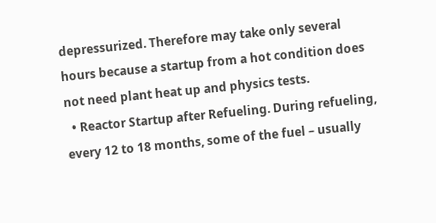depressurized. Therefore may take only several hours because a startup from a hot condition does not need plant heat up and physics tests.
  • Reactor Startup after Refueling. During refueling, every 12 to 18 months, some of the fuel – usually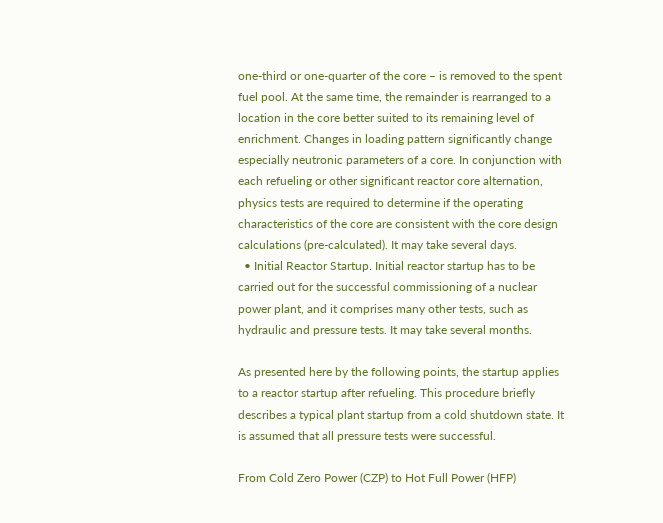one-third or one-quarter of the core – is removed to the spent fuel pool. At the same time, the remainder is rearranged to a location in the core better suited to its remaining level of enrichment. Changes in loading pattern significantly change especially neutronic parameters of a core. In conjunction with each refueling or other significant reactor core alternation, physics tests are required to determine if the operating characteristics of the core are consistent with the core design calculations (pre-calculated). It may take several days.
  • Initial Reactor Startup. Initial reactor startup has to be carried out for the successful commissioning of a nuclear power plant, and it comprises many other tests, such as hydraulic and pressure tests. It may take several months.

As presented here by the following points, the startup applies to a reactor startup after refueling. This procedure briefly describes a typical plant startup from a cold shutdown state. It is assumed that all pressure tests were successful.

From Cold Zero Power (CZP) to Hot Full Power (HFP)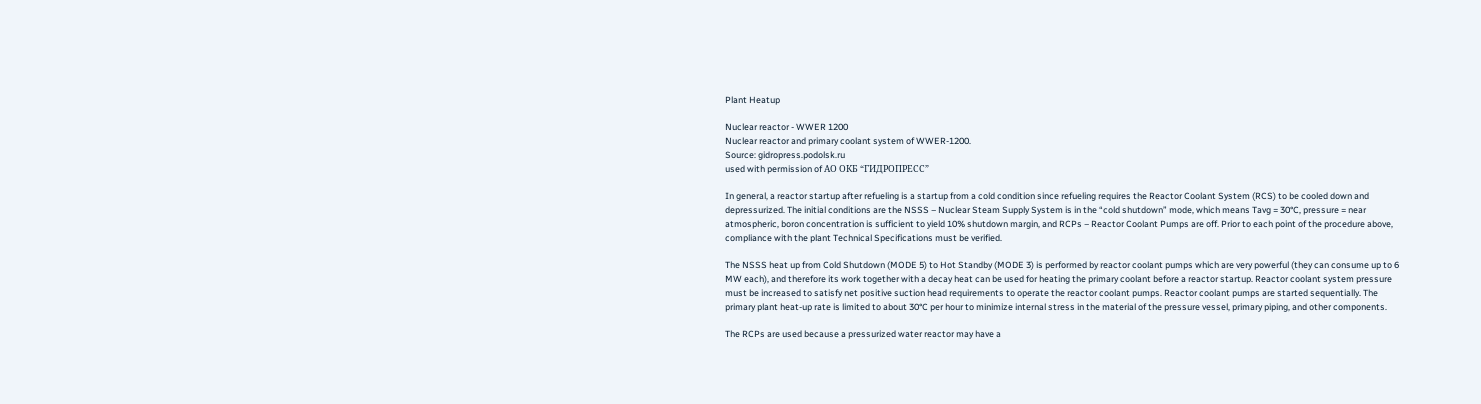Plant Heatup

Nuclear reactor - WWER 1200
Nuclear reactor and primary coolant system of WWER-1200.
Source: gidropress.podolsk.ru
used with permission of АО ОКБ “ГИДРОПРЕСС”

In general, a reactor startup after refueling is a startup from a cold condition since refueling requires the Reactor Coolant System (RCS) to be cooled down and depressurized. The initial conditions are the NSSS – Nuclear Steam Supply System is in the “cold shutdown” mode, which means Tavg = 30°C, pressure = near atmospheric, boron concentration is sufficient to yield 10% shutdown margin, and RCPs – Reactor Coolant Pumps are off. Prior to each point of the procedure above, compliance with the plant Technical Specifications must be verified.

The NSSS heat up from Cold Shutdown (MODE 5) to Hot Standby (MODE 3) is performed by reactor coolant pumps which are very powerful (they can consume up to 6 MW each), and therefore its work together with a decay heat can be used for heating the primary coolant before a reactor startup. Reactor coolant system pressure must be increased to satisfy net positive suction head requirements to operate the reactor coolant pumps. Reactor coolant pumps are started sequentially. The primary plant heat-up rate is limited to about 30°C per hour to minimize internal stress in the material of the pressure vessel, primary piping, and other components.

The RCPs are used because a pressurized water reactor may have a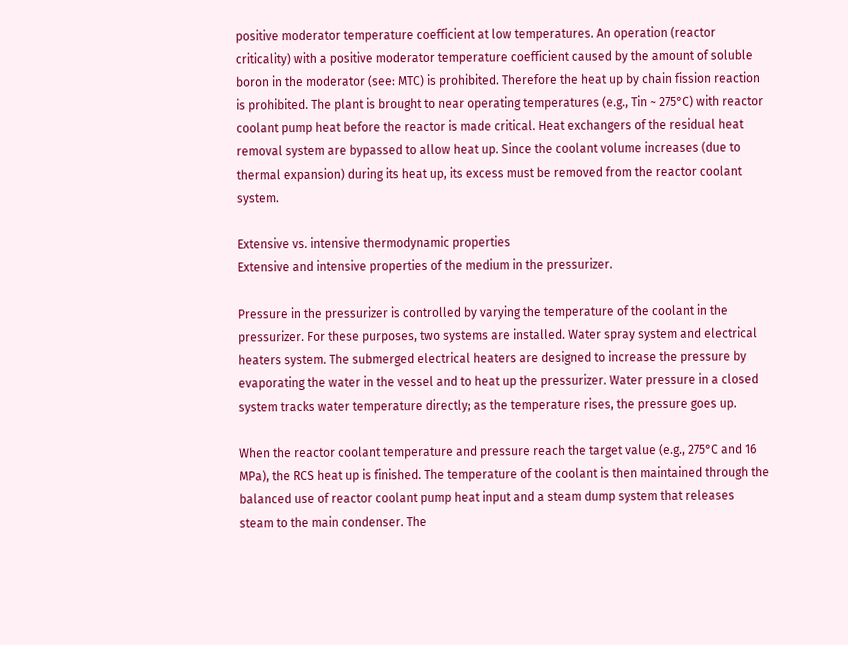positive moderator temperature coefficient at low temperatures. An operation (reactor criticality) with a positive moderator temperature coefficient caused by the amount of soluble boron in the moderator (see: MTC) is prohibited. Therefore the heat up by chain fission reaction is prohibited. The plant is brought to near operating temperatures (e.g., Tin ~ 275°C) with reactor coolant pump heat before the reactor is made critical. Heat exchangers of the residual heat removal system are bypassed to allow heat up. Since the coolant volume increases (due to thermal expansion) during its heat up, its excess must be removed from the reactor coolant system.

Extensive vs. intensive thermodynamic properties
Extensive and intensive properties of the medium in the pressurizer.

Pressure in the pressurizer is controlled by varying the temperature of the coolant in the pressurizer. For these purposes, two systems are installed. Water spray system and electrical heaters system. The submerged electrical heaters are designed to increase the pressure by evaporating the water in the vessel and to heat up the pressurizer. Water pressure in a closed system tracks water temperature directly; as the temperature rises, the pressure goes up.

When the reactor coolant temperature and pressure reach the target value (e.g., 275°C and 16 MPa), the RCS heat up is finished. The temperature of the coolant is then maintained through the balanced use of reactor coolant pump heat input and a steam dump system that releases steam to the main condenser. The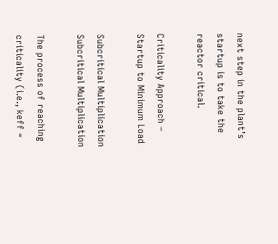next step in the plant’s startup is to take the reactor critical.

Criticality Approach – Startup to Minimum Load

Subcritical Multiplication
Subcritical Multiplication

The process of reaching criticality (i.e., keff =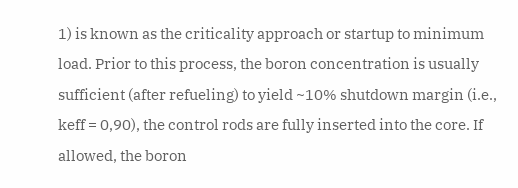1) is known as the criticality approach or startup to minimum load. Prior to this process, the boron concentration is usually sufficient (after refueling) to yield ~10% shutdown margin (i.e., keff = 0,90), the control rods are fully inserted into the core. If allowed, the boron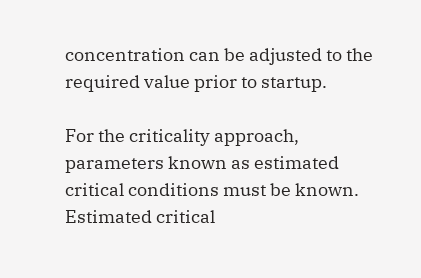concentration can be adjusted to the required value prior to startup.

For the criticality approach, parameters known as estimated critical conditions must be known. Estimated critical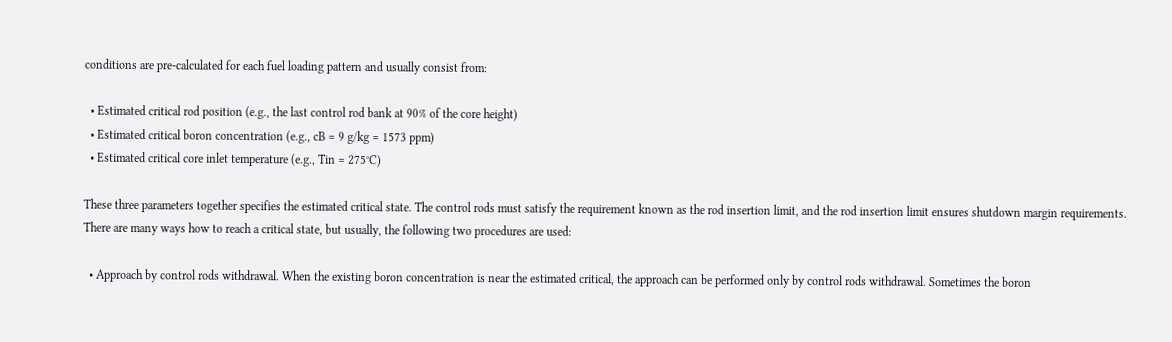conditions are pre-calculated for each fuel loading pattern and usually consist from:

  • Estimated critical rod position (e.g., the last control rod bank at 90% of the core height)
  • Estimated critical boron concentration (e.g., cB = 9 g/kg = 1573 ppm)
  • Estimated critical core inlet temperature (e.g., Tin = 275°C)

These three parameters together specifies the estimated critical state. The control rods must satisfy the requirement known as the rod insertion limit, and the rod insertion limit ensures shutdown margin requirements. There are many ways how to reach a critical state, but usually, the following two procedures are used:

  • Approach by control rods withdrawal. When the existing boron concentration is near the estimated critical, the approach can be performed only by control rods withdrawal. Sometimes the boron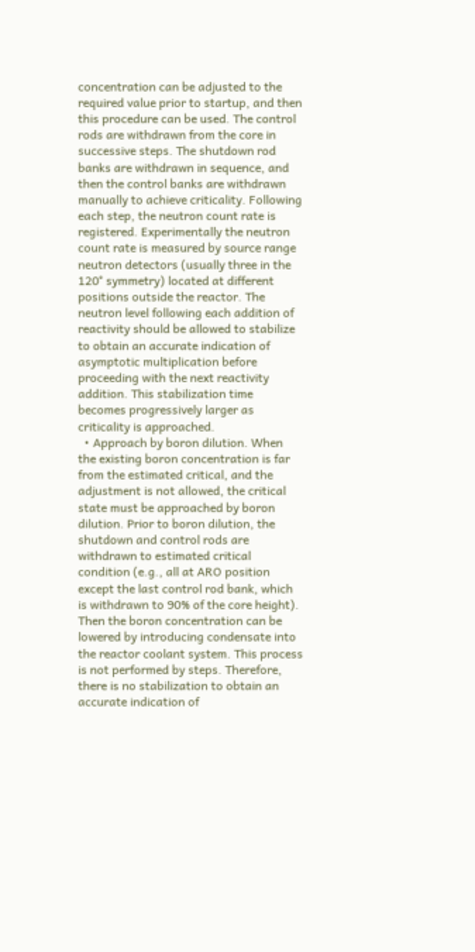concentration can be adjusted to the required value prior to startup, and then this procedure can be used. The control rods are withdrawn from the core in successive steps. The shutdown rod banks are withdrawn in sequence, and then the control banks are withdrawn manually to achieve criticality. Following each step, the neutron count rate is registered. Experimentally the neutron count rate is measured by source range neutron detectors (usually three in the 120° symmetry) located at different positions outside the reactor. The neutron level following each addition of reactivity should be allowed to stabilize to obtain an accurate indication of asymptotic multiplication before proceeding with the next reactivity addition. This stabilization time becomes progressively larger as criticality is approached.
  • Approach by boron dilution. When the existing boron concentration is far from the estimated critical, and the adjustment is not allowed, the critical state must be approached by boron dilution. Prior to boron dilution, the shutdown and control rods are withdrawn to estimated critical condition (e.g., all at ARO position except the last control rod bank, which is withdrawn to 90% of the core height). Then the boron concentration can be lowered by introducing condensate into the reactor coolant system. This process is not performed by steps. Therefore, there is no stabilization to obtain an accurate indication of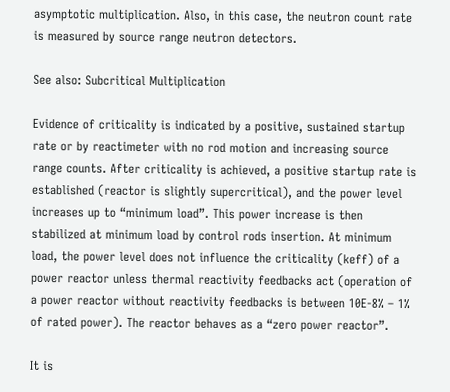asymptotic multiplication. Also, in this case, the neutron count rate is measured by source range neutron detectors.

See also: Subcritical Multiplication

Evidence of criticality is indicated by a positive, sustained startup rate or by reactimeter with no rod motion and increasing source range counts. After criticality is achieved, a positive startup rate is established (reactor is slightly supercritical), and the power level increases up to “minimum load”. This power increase is then stabilized at minimum load by control rods insertion. At minimum load, the power level does not influence the criticality (keff) of a power reactor unless thermal reactivity feedbacks act (operation of a power reactor without reactivity feedbacks is between 10E-8% – 1% of rated power). The reactor behaves as a “zero power reactor”.

It is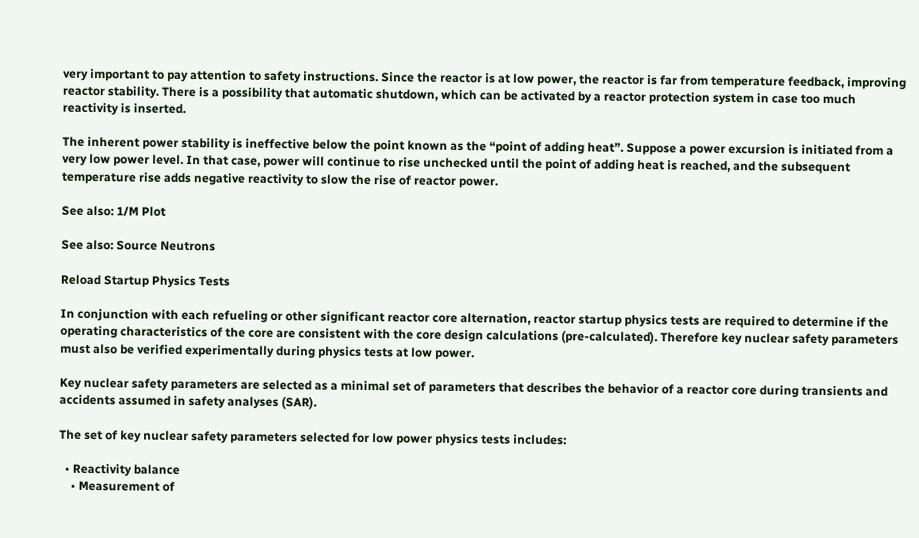very important to pay attention to safety instructions. Since the reactor is at low power, the reactor is far from temperature feedback, improving reactor stability. There is a possibility that automatic shutdown, which can be activated by a reactor protection system in case too much reactivity is inserted.

The inherent power stability is ineffective below the point known as the “point of adding heat”. Suppose a power excursion is initiated from a very low power level. In that case, power will continue to rise unchecked until the point of adding heat is reached, and the subsequent temperature rise adds negative reactivity to slow the rise of reactor power.

See also: 1/M Plot

See also: Source Neutrons

Reload Startup Physics Tests

In conjunction with each refueling or other significant reactor core alternation, reactor startup physics tests are required to determine if the operating characteristics of the core are consistent with the core design calculations (pre-calculated). Therefore key nuclear safety parameters must also be verified experimentally during physics tests at low power.

Key nuclear safety parameters are selected as a minimal set of parameters that describes the behavior of a reactor core during transients and accidents assumed in safety analyses (SAR).

The set of key nuclear safety parameters selected for low power physics tests includes:

  • Reactivity balance
    • Measurement of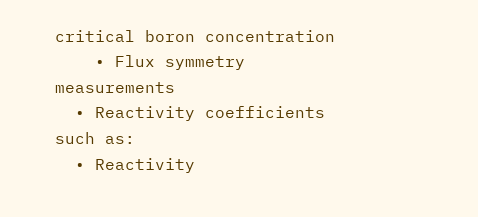critical boron concentration
    • Flux symmetry measurements
  • Reactivity coefficients such as:
  • Reactivity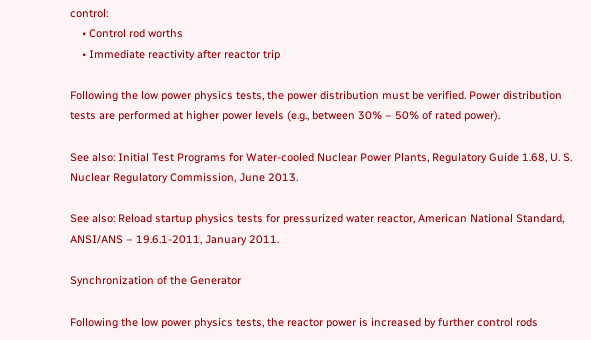control:
    • Control rod worths
    • Immediate reactivity after reactor trip

Following the low power physics tests, the power distribution must be verified. Power distribution tests are performed at higher power levels (e.g., between 30% – 50% of rated power).

See also: Initial Test Programs for Water-cooled Nuclear Power Plants, Regulatory Guide 1.68, U. S. Nuclear Regulatory Commission, June 2013.

See also: Reload startup physics tests for pressurized water reactor, American National Standard, ANSI/ANS – 19.6.1-2011, January 2011.

Synchronization of the Generator

Following the low power physics tests, the reactor power is increased by further control rods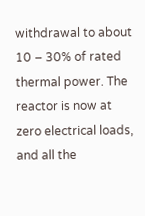withdrawal to about 10 – 30% of rated thermal power. The reactor is now at zero electrical loads, and all the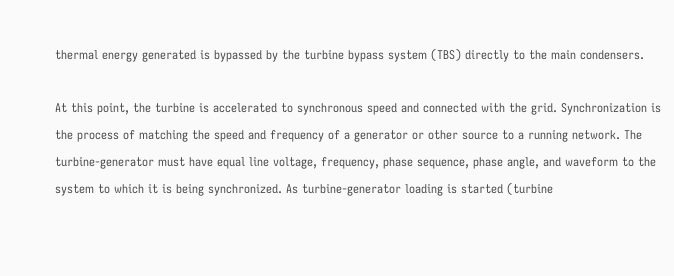thermal energy generated is bypassed by the turbine bypass system (TBS) directly to the main condensers.

At this point, the turbine is accelerated to synchronous speed and connected with the grid. Synchronization is the process of matching the speed and frequency of a generator or other source to a running network. The turbine-generator must have equal line voltage, frequency, phase sequence, phase angle, and waveform to the system to which it is being synchronized. As turbine-generator loading is started (turbine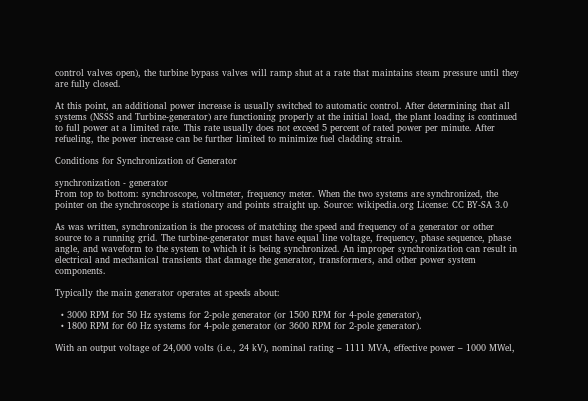control valves open), the turbine bypass valves will ramp shut at a rate that maintains steam pressure until they are fully closed.

At this point, an additional power increase is usually switched to automatic control. After determining that all systems (NSSS and Turbine-generator) are functioning properly at the initial load, the plant loading is continued to full power at a limited rate. This rate usually does not exceed 5 percent of rated power per minute. After refueling, the power increase can be further limited to minimize fuel cladding strain.

Conditions for Synchronization of Generator

synchronization - generator
From top to bottom: synchroscope, voltmeter, frequency meter. When the two systems are synchronized, the pointer on the synchroscope is stationary and points straight up. Source: wikipedia.org License: CC BY-SA 3.0

As was written, synchronization is the process of matching the speed and frequency of a generator or other source to a running grid. The turbine-generator must have equal line voltage, frequency, phase sequence, phase angle, and waveform to the system to which it is being synchronized. An improper synchronization can result in electrical and mechanical transients that damage the generator, transformers, and other power system components.

Typically the main generator operates at speeds about:

  • 3000 RPM for 50 Hz systems for 2-pole generator (or 1500 RPM for 4-pole generator),
  • 1800 RPM for 60 Hz systems for 4-pole generator (or 3600 RPM for 2-pole generator).

With an output voltage of 24,000 volts (i.e., 24 kV), nominal rating – 1111 MVA, effective power – 1000 MWel,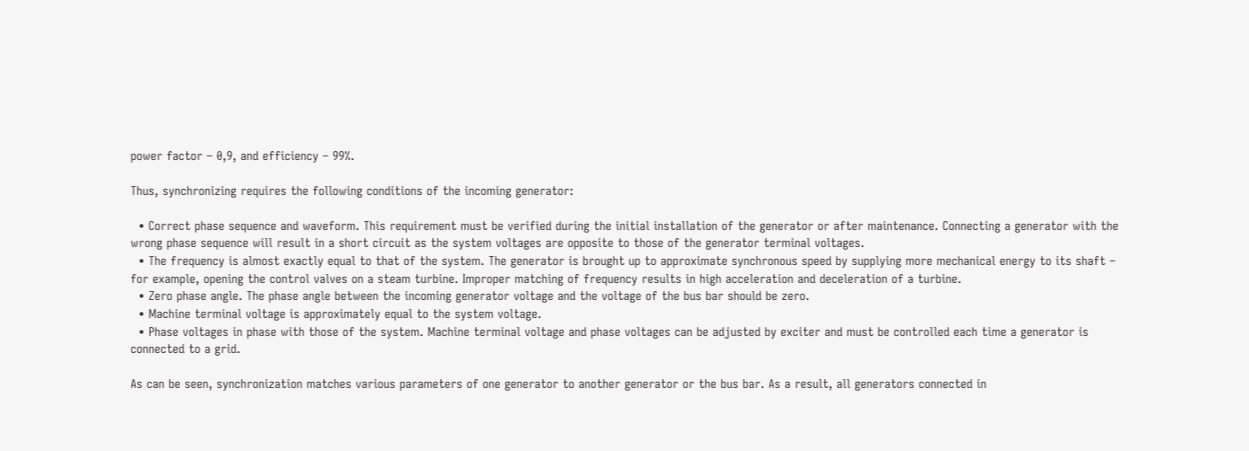power factor – 0,9, and efficiency – 99%.

Thus, synchronizing requires the following conditions of the incoming generator:

  • Correct phase sequence and waveform. This requirement must be verified during the initial installation of the generator or after maintenance. Connecting a generator with the wrong phase sequence will result in a short circuit as the system voltages are opposite to those of the generator terminal voltages.
  • The frequency is almost exactly equal to that of the system. The generator is brought up to approximate synchronous speed by supplying more mechanical energy to its shaft – for example, opening the control valves on a steam turbine. Improper matching of frequency results in high acceleration and deceleration of a turbine.
  • Zero phase angle. The phase angle between the incoming generator voltage and the voltage of the bus bar should be zero.
  • Machine terminal voltage is approximately equal to the system voltage.
  • Phase voltages in phase with those of the system. Machine terminal voltage and phase voltages can be adjusted by exciter and must be controlled each time a generator is connected to a grid.

As can be seen, synchronization matches various parameters of one generator to another generator or the bus bar. As a result, all generators connected in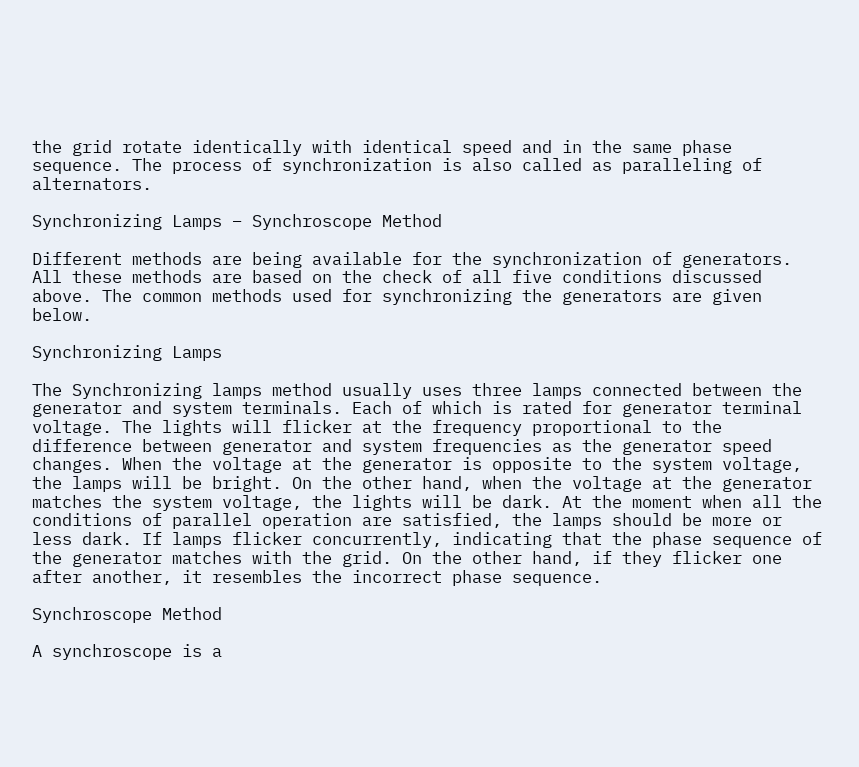the grid rotate identically with identical speed and in the same phase sequence. The process of synchronization is also called as paralleling of alternators.

Synchronizing Lamps – Synchroscope Method

Different methods are being available for the synchronization of generators. All these methods are based on the check of all five conditions discussed above. The common methods used for synchronizing the generators are given below.

Synchronizing Lamps

The Synchronizing lamps method usually uses three lamps connected between the generator and system terminals. Each of which is rated for generator terminal voltage. The lights will flicker at the frequency proportional to the difference between generator and system frequencies as the generator speed changes. When the voltage at the generator is opposite to the system voltage, the lamps will be bright. On the other hand, when the voltage at the generator matches the system voltage, the lights will be dark. At the moment when all the conditions of parallel operation are satisfied, the lamps should be more or less dark. If lamps flicker concurrently, indicating that the phase sequence of the generator matches with the grid. On the other hand, if they flicker one after another, it resembles the incorrect phase sequence.

Synchroscope Method

A synchroscope is a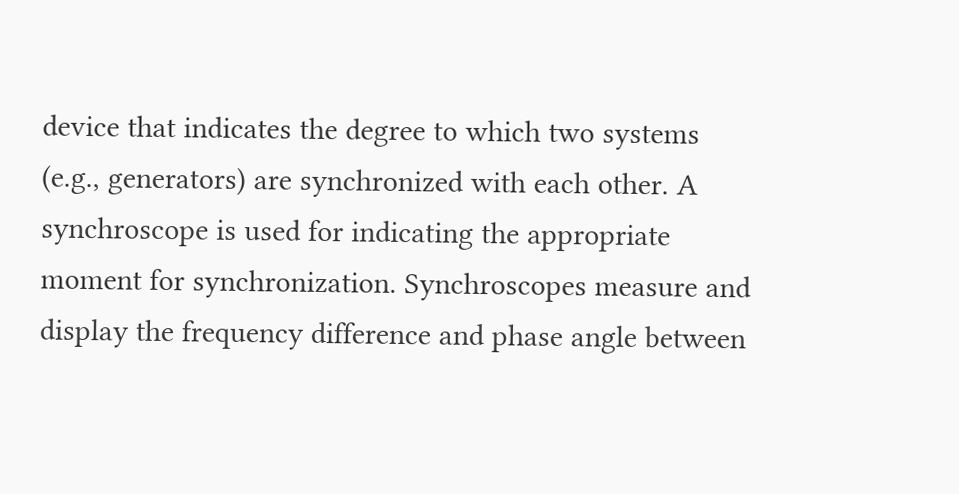device that indicates the degree to which two systems (e.g., generators) are synchronized with each other. A synchroscope is used for indicating the appropriate moment for synchronization. Synchroscopes measure and display the frequency difference and phase angle between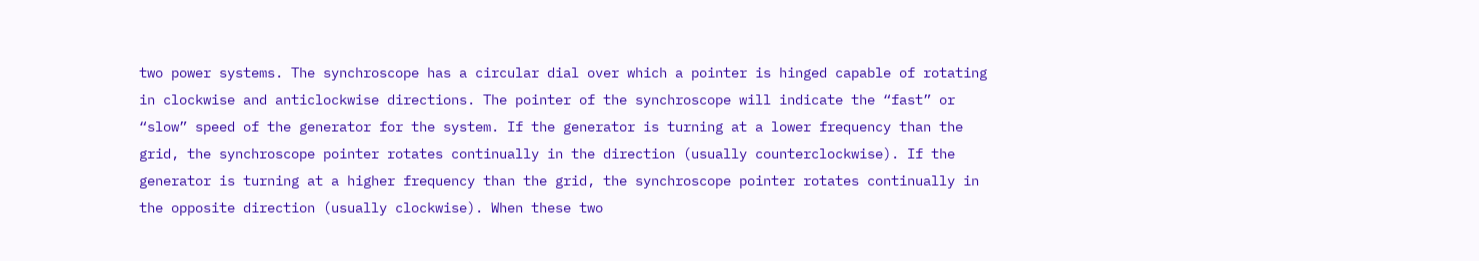two power systems. The synchroscope has a circular dial over which a pointer is hinged capable of rotating in clockwise and anticlockwise directions. The pointer of the synchroscope will indicate the “fast” or “slow” speed of the generator for the system. If the generator is turning at a lower frequency than the grid, the synchroscope pointer rotates continually in the direction (usually counterclockwise). If the generator is turning at a higher frequency than the grid, the synchroscope pointer rotates continually in the opposite direction (usually clockwise). When these two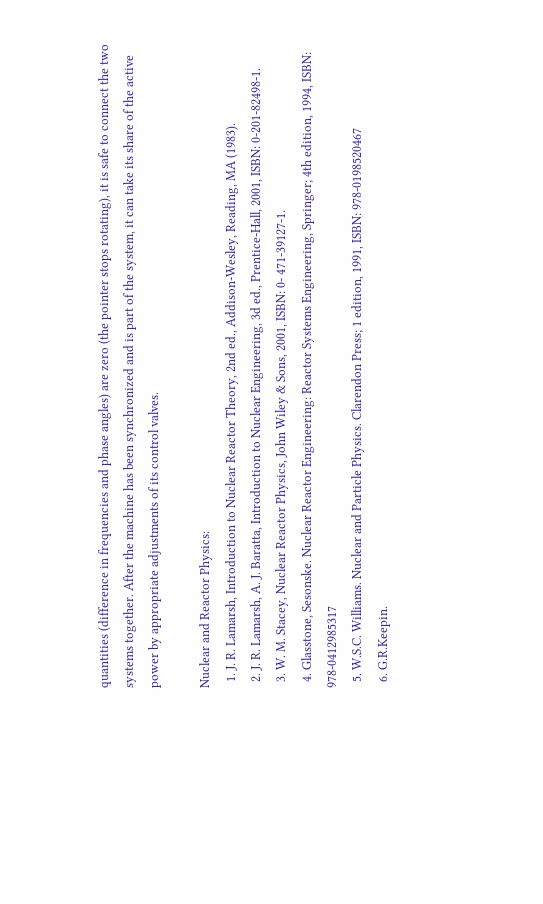quantities (difference in frequencies and phase angles) are zero (the pointer stops rotating), it is safe to connect the two systems together. After the machine has been synchronized and is part of the system, it can take its share of the active power by appropriate adjustments of its control valves.

Nuclear and Reactor Physics:
  1. J. R. Lamarsh, Introduction to Nuclear Reactor Theory, 2nd ed., Addison-Wesley, Reading, MA (1983).
  2. J. R. Lamarsh, A. J. Baratta, Introduction to Nuclear Engineering, 3d ed., Prentice-Hall, 2001, ISBN: 0-201-82498-1.
  3. W. M. Stacey, Nuclear Reactor Physics, John Wiley & Sons, 2001, ISBN: 0- 471-39127-1.
  4. Glasstone, Sesonske. Nuclear Reactor Engineering: Reactor Systems Engineering, Springer; 4th edition, 1994, ISBN: 978-0412985317
  5. W.S.C. Williams. Nuclear and Particle Physics. Clarendon Press; 1 edition, 1991, ISBN: 978-0198520467
  6. G.R.Keepin.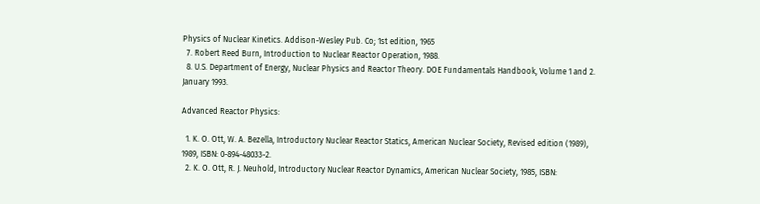Physics of Nuclear Kinetics. Addison-Wesley Pub. Co; 1st edition, 1965
  7. Robert Reed Burn, Introduction to Nuclear Reactor Operation, 1988.
  8. U.S. Department of Energy, Nuclear Physics and Reactor Theory. DOE Fundamentals Handbook, Volume 1 and 2. January 1993.

Advanced Reactor Physics:

  1. K. O. Ott, W. A. Bezella, Introductory Nuclear Reactor Statics, American Nuclear Society, Revised edition (1989), 1989, ISBN: 0-894-48033-2.
  2. K. O. Ott, R. J. Neuhold, Introductory Nuclear Reactor Dynamics, American Nuclear Society, 1985, ISBN: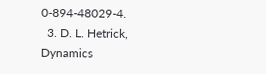0-894-48029-4.
  3. D. L. Hetrick, Dynamics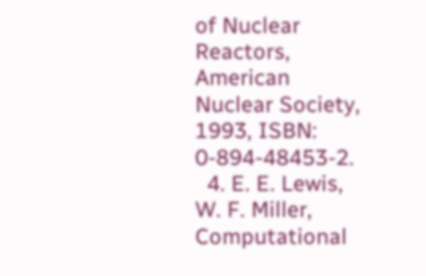of Nuclear Reactors, American Nuclear Society, 1993, ISBN: 0-894-48453-2.
  4. E. E. Lewis, W. F. Miller, Computational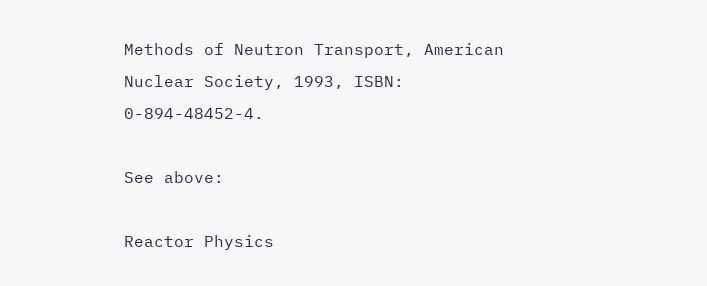Methods of Neutron Transport, American Nuclear Society, 1993, ISBN: 0-894-48452-4.

See above:

Reactor Physics